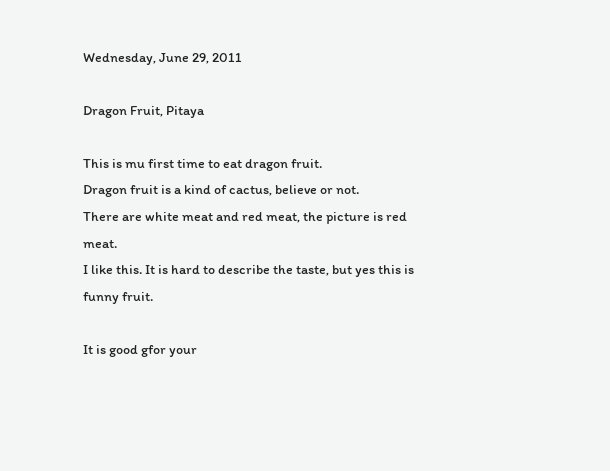Wednesday, June 29, 2011

Dragon Fruit, Pitaya

This is mu first time to eat dragon fruit.
Dragon fruit is a kind of cactus, believe or not.
There are white meat and red meat, the picture is red meat.
I like this. It is hard to describe the taste, but yes this is funny fruit.

It is good gfor your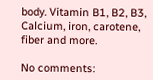body. Vitamin B1, B2, B3, Calcium, iron, carotene, fiber and more.

No comments: